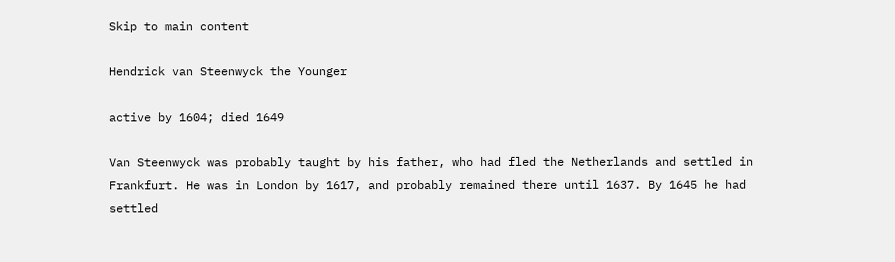Skip to main content

Hendrick van Steenwyck the Younger

active by 1604; died 1649

Van Steenwyck was probably taught by his father, who had fled the Netherlands and settled in Frankfurt. He was in London by 1617, and probably remained there until 1637. By 1645 he had settled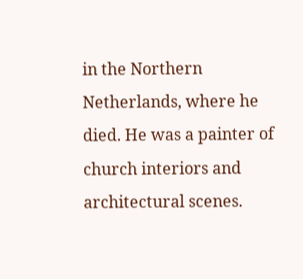in the Northern Netherlands, where he died. He was a painter of church interiors and architectural scenes.